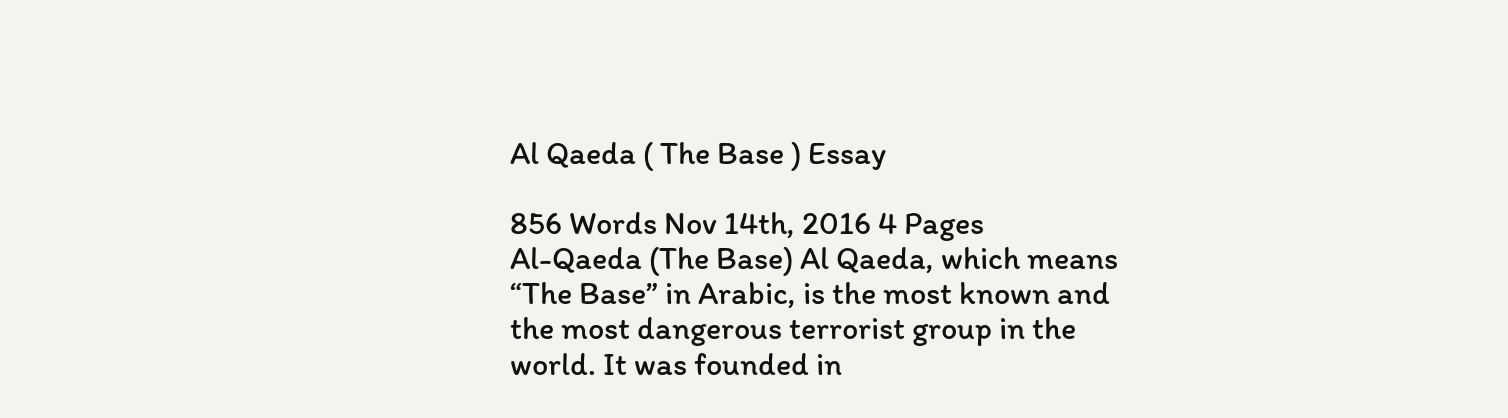Al Qaeda ( The Base ) Essay

856 Words Nov 14th, 2016 4 Pages
Al-Qaeda (The Base) Al Qaeda, which means “The Base” in Arabic, is the most known and the most dangerous terrorist group in the world. It was founded in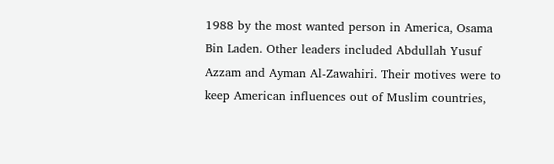1988 by the most wanted person in America, Osama Bin Laden. Other leaders included Abdullah Yusuf Azzam and Ayman Al-Zawahiri. Their motives were to keep American influences out of Muslim countries,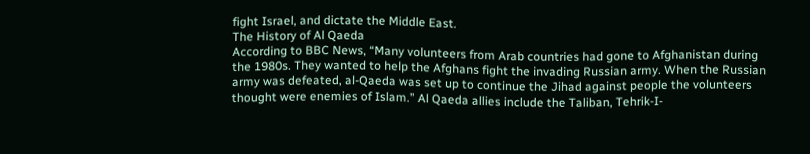fight Israel, and dictate the Middle East.
The History of Al Qaeda
According to BBC News, “Many volunteers from Arab countries had gone to Afghanistan during the 1980s. They wanted to help the Afghans fight the invading Russian army. When the Russian army was defeated, al-Qaeda was set up to continue the Jihad against people the volunteers thought were enemies of Islam.” Al Qaeda allies include the Taliban, Tehrik-I-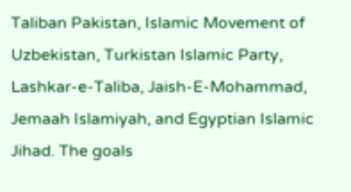Taliban Pakistan, Islamic Movement of Uzbekistan, Turkistan Islamic Party, Lashkar-e-Taliba, Jaish-E-Mohammad, Jemaah Islamiyah, and Egyptian Islamic Jihad. The goals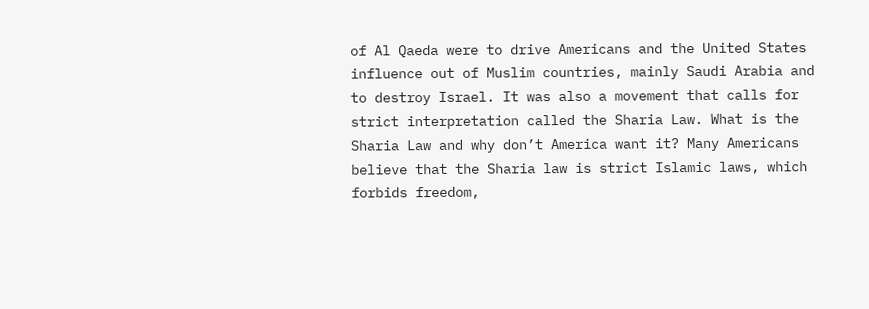of Al Qaeda were to drive Americans and the United States influence out of Muslim countries, mainly Saudi Arabia and to destroy Israel. It was also a movement that calls for strict interpretation called the Sharia Law. What is the Sharia Law and why don’t America want it? Many Americans believe that the Sharia law is strict Islamic laws, which forbids freedom,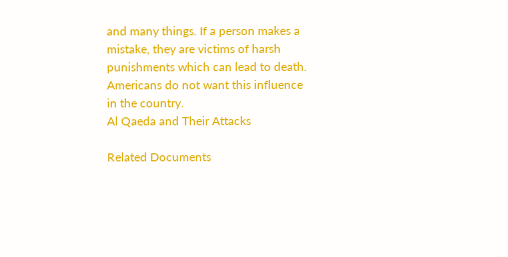and many things. If a person makes a mistake, they are victims of harsh punishments which can lead to death. Americans do not want this influence in the country.
Al Qaeda and Their Attacks

Related Documents